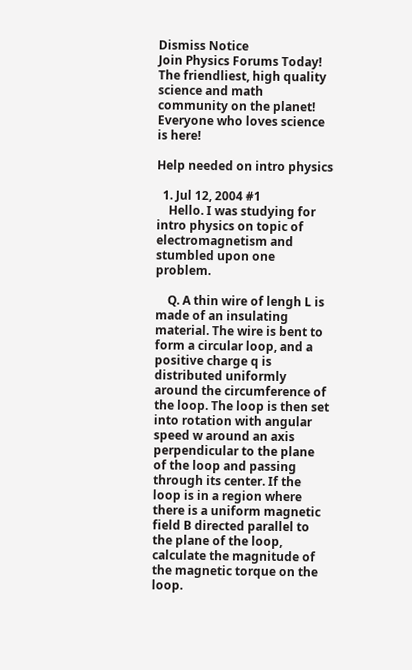Dismiss Notice
Join Physics Forums Today!
The friendliest, high quality science and math community on the planet! Everyone who loves science is here!

Help needed on intro physics

  1. Jul 12, 2004 #1
    Hello. I was studying for intro physics on topic of electromagnetism and stumbled upon one problem.

    Q. A thin wire of lengh L is made of an insulating material. The wire is bent to form a circular loop, and a positive charge q is distributed uniformly around the circumference of the loop. The loop is then set into rotation with angular speed w around an axis perpendicular to the plane of the loop and passing through its center. If the loop is in a region where there is a uniform magnetic field B directed parallel to the plane of the loop, calculate the magnitude of the magnetic torque on the loop.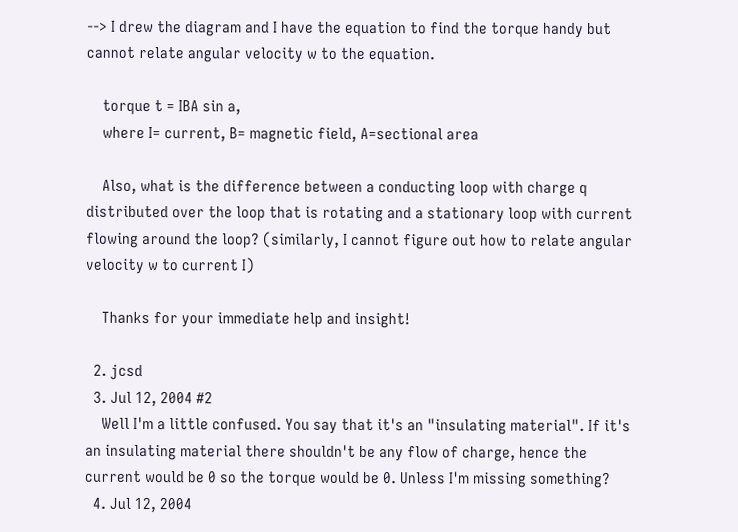--> I drew the diagram and I have the equation to find the torque handy but cannot relate angular velocity w to the equation.

    torque t = IBA sin a,
    where I= current, B= magnetic field, A=sectional area

    Also, what is the difference between a conducting loop with charge q distributed over the loop that is rotating and a stationary loop with current flowing around the loop? (similarly, I cannot figure out how to relate angular velocity w to current I)

    Thanks for your immediate help and insight!

  2. jcsd
  3. Jul 12, 2004 #2
    Well I'm a little confused. You say that it's an "insulating material". If it's an insulating material there shouldn't be any flow of charge, hence the current would be 0 so the torque would be 0. Unless I'm missing something?
  4. Jul 12, 2004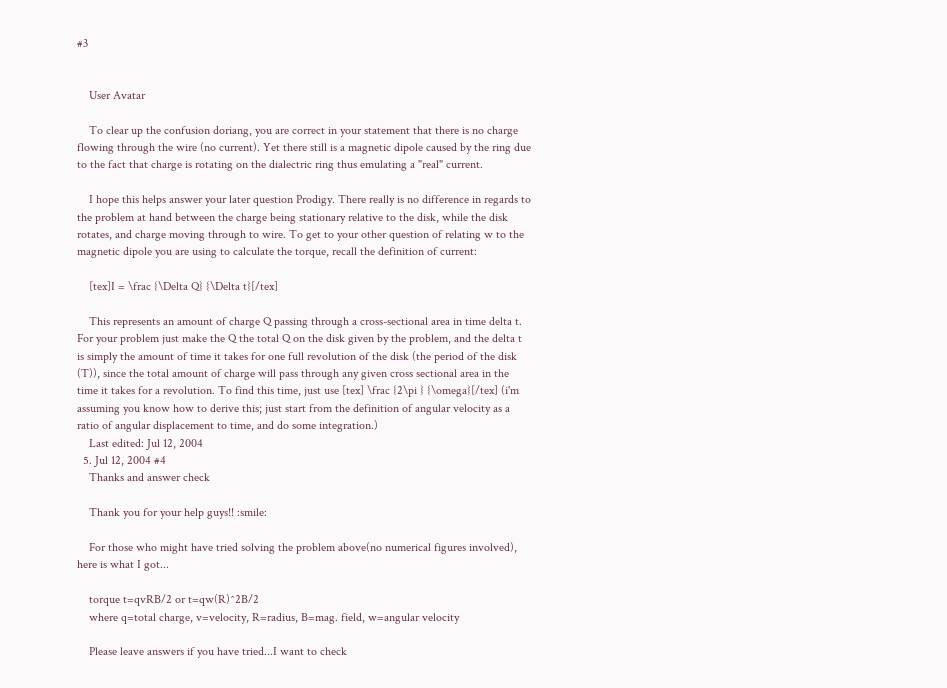#3


    User Avatar

    To clear up the confusion doriang, you are correct in your statement that there is no charge flowing through the wire (no current). Yet there still is a magnetic dipole caused by the ring due to the fact that charge is rotating on the dialectric ring thus emulating a "real" current.

    I hope this helps answer your later question Prodigy. There really is no difference in regards to the problem at hand between the charge being stationary relative to the disk, while the disk rotates, and charge moving through to wire. To get to your other question of relating w to the magnetic dipole you are using to calculate the torque, recall the definition of current:

    [tex]I = \frac {\Delta Q} {\Delta t}[/tex]

    This represents an amount of charge Q passing through a cross-sectional area in time delta t. For your problem just make the Q the total Q on the disk given by the problem, and the delta t is simply the amount of time it takes for one full revolution of the disk (the period of the disk (T)), since the total amount of charge will pass through any given cross sectional area in the time it takes for a revolution. To find this time, just use [tex] \frac {2\pi } {\omega}[/tex] (i'm assuming you know how to derive this; just start from the definition of angular velocity as a ratio of angular displacement to time, and do some integration.)
    Last edited: Jul 12, 2004
  5. Jul 12, 2004 #4
    Thanks and answer check

    Thank you for your help guys!! :smile:

    For those who might have tried solving the problem above(no numerical figures involved), here is what I got...

    torque t=qvRB/2 or t=qw(R)^2B/2
    where q=total charge, v=velocity, R=radius, B=mag. field, w=angular velocity

    Please leave answers if you have tried...I want to check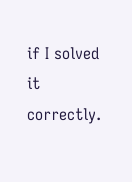if I solved it correctly.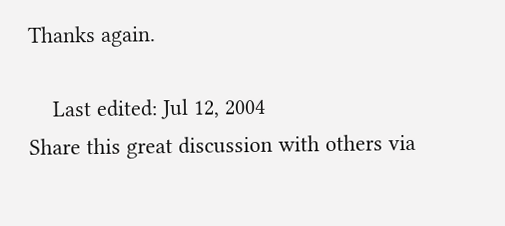Thanks again.

    Last edited: Jul 12, 2004
Share this great discussion with others via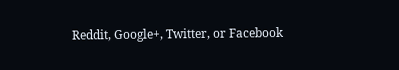Reddit, Google+, Twitter, or Facebook